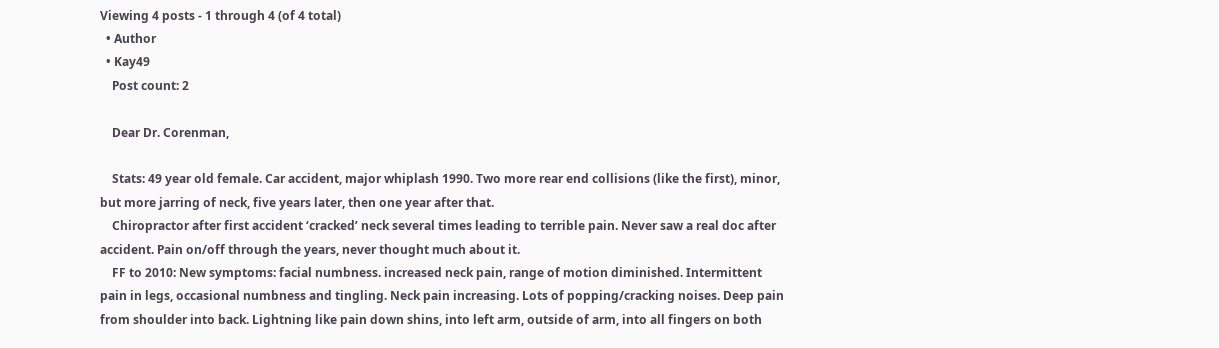Viewing 4 posts - 1 through 4 (of 4 total)
  • Author
  • Kay49
    Post count: 2

    Dear Dr. Corenman,

    Stats: 49 year old female. Car accident, major whiplash 1990. Two more rear end collisions (like the first), minor, but more jarring of neck, five years later, then one year after that.
    Chiropractor after first accident ‘cracked’ neck several times leading to terrible pain. Never saw a real doc after accident. Pain on/off through the years, never thought much about it.
    FF to 2010: New symptoms: facial numbness. increased neck pain, range of motion diminished. Intermittent pain in legs, occasional numbness and tingling. Neck pain increasing. Lots of popping/cracking noises. Deep pain from shoulder into back. Lightning like pain down shins, into left arm, outside of arm, into all fingers on both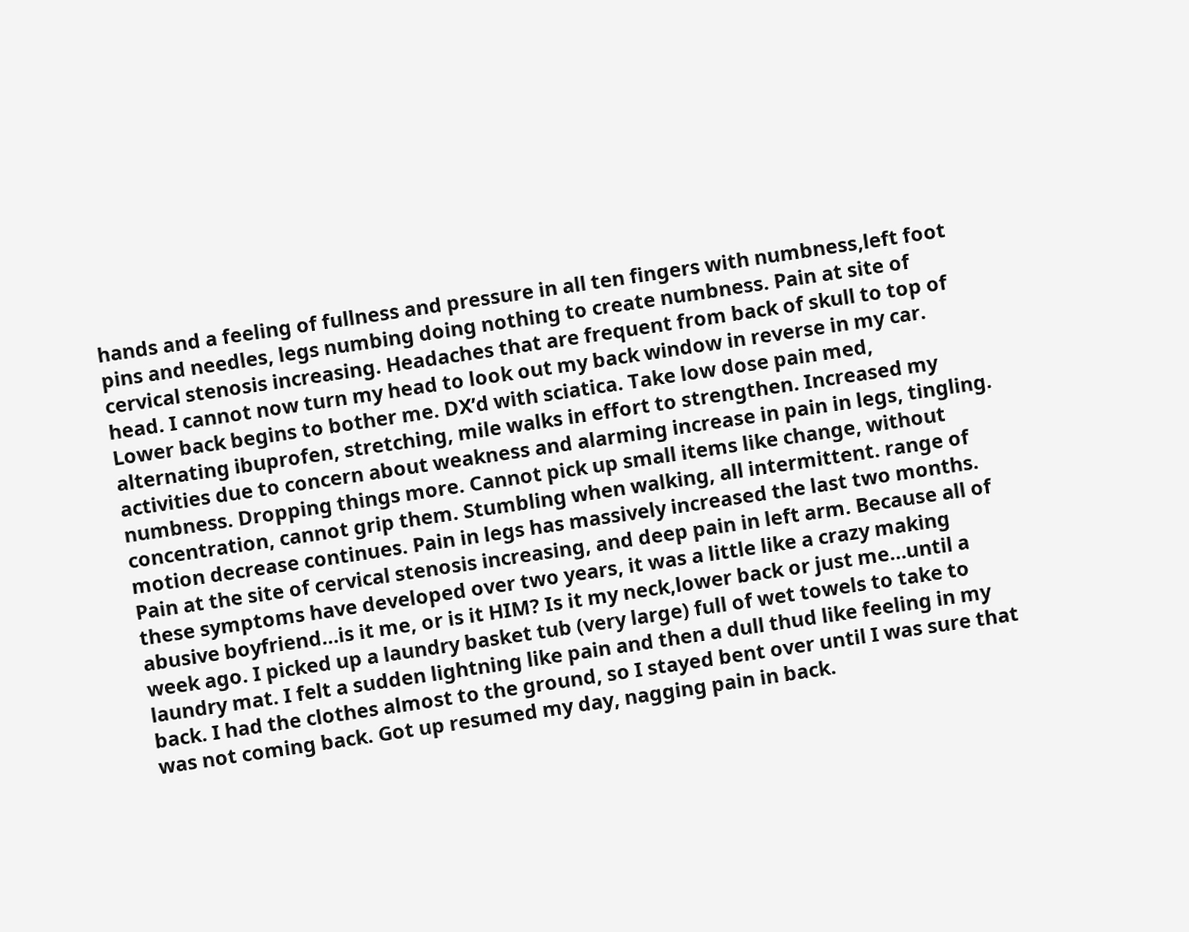hands and a feeling of fullness and pressure in all ten fingers with numbness,left foot pins and needles, legs numbing doing nothing to create numbness. Pain at site of cervical stenosis increasing. Headaches that are frequent from back of skull to top of head. I cannot now turn my head to look out my back window in reverse in my car. Lower back begins to bother me. DX’d with sciatica. Take low dose pain med, alternating ibuprofen, stretching, mile walks in effort to strengthen. Increased my activities due to concern about weakness and alarming increase in pain in legs, tingling. numbness. Dropping things more. Cannot pick up small items like change, without concentration, cannot grip them. Stumbling when walking, all intermittent. range of motion decrease continues. Pain in legs has massively increased the last two months. Pain at the site of cervical stenosis increasing, and deep pain in left arm. Because all of these symptoms have developed over two years, it was a little like a crazy making abusive boyfriend…is it me, or is it HIM? Is it my neck,lower back or just me…until a week ago. I picked up a laundry basket tub (very large) full of wet towels to take to laundry mat. I felt a sudden lightning like pain and then a dull thud like feeling in my back. I had the clothes almost to the ground, so I stayed bent over until I was sure that was not coming back. Got up resumed my day, nagging pain in back.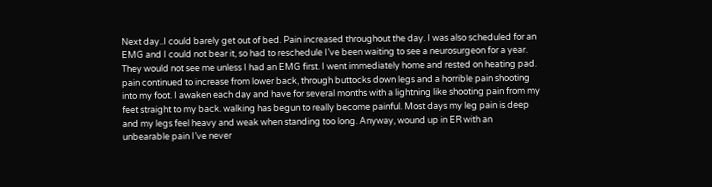Next day..I could barely get out of bed. Pain increased throughout the day. I was also scheduled for an EMG and I could not bear it, so had to reschedule I’ve been waiting to see a neurosurgeon for a year. They would not see me unless I had an EMG first. I went immediately home and rested on heating pad. pain continued to increase from lower back, through buttocks down legs and a horrible pain shooting into my foot. I awaken each day and have for several months with a lightning like shooting pain from my feet straight to my back. walking has begun to really become painful. Most days my leg pain is deep and my legs feel heavy and weak when standing too long. Anyway, wound up in ER with an unbearable pain I’ve never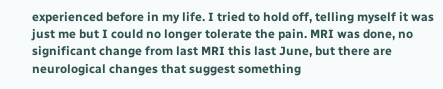experienced before in my life. I tried to hold off, telling myself it was just me but I could no longer tolerate the pain. MRI was done, no significant change from last MRI this last June, but there are neurological changes that suggest something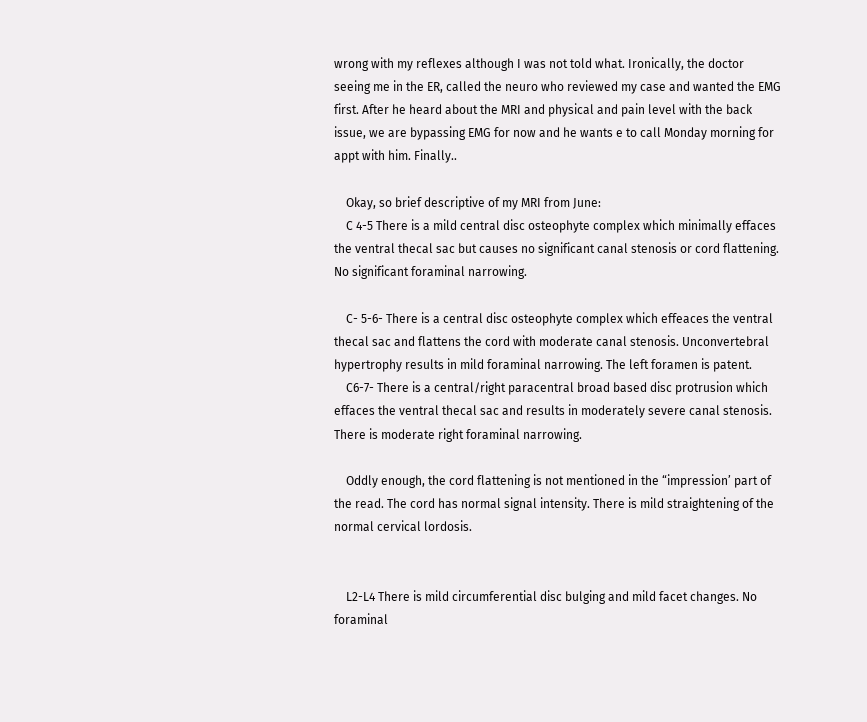wrong with my reflexes although I was not told what. Ironically, the doctor seeing me in the ER, called the neuro who reviewed my case and wanted the EMG first. After he heard about the MRI and physical and pain level with the back issue, we are bypassing EMG for now and he wants e to call Monday morning for appt with him. Finally..

    Okay, so brief descriptive of my MRI from June:
    C 4-5 There is a mild central disc osteophyte complex which minimally effaces the ventral thecal sac but causes no significant canal stenosis or cord flattening. No significant foraminal narrowing.

    C- 5-6- There is a central disc osteophyte complex which effeaces the ventral thecal sac and flattens the cord with moderate canal stenosis. Unconvertebral hypertrophy results in mild foraminal narrowing. The left foramen is patent.
    C6-7- There is a central/right paracentral broad based disc protrusion which effaces the ventral thecal sac and results in moderately severe canal stenosis. There is moderate right foraminal narrowing.

    Oddly enough, the cord flattening is not mentioned in the “impression’ part of the read. The cord has normal signal intensity. There is mild straightening of the normal cervical lordosis.


    L2-L4 There is mild circumferential disc bulging and mild facet changes. No foraminal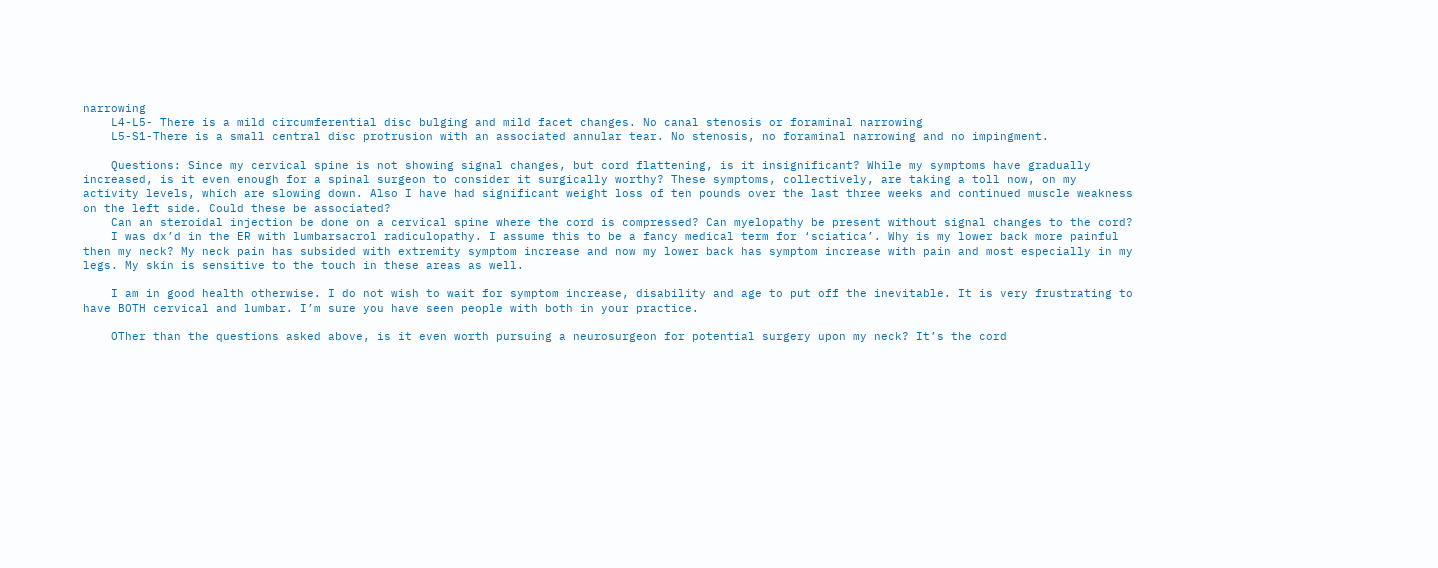narrowing
    L4-L5- There is a mild circumferential disc bulging and mild facet changes. No canal stenosis or foraminal narrowing
    L5-S1-There is a small central disc protrusion with an associated annular tear. No stenosis, no foraminal narrowing and no impingment.

    Questions: Since my cervical spine is not showing signal changes, but cord flattening, is it insignificant? While my symptoms have gradually increased, is it even enough for a spinal surgeon to consider it surgically worthy? These symptoms, collectively, are taking a toll now, on my activity levels, which are slowing down. Also I have had significant weight loss of ten pounds over the last three weeks and continued muscle weakness on the left side. Could these be associated?
    Can an steroidal injection be done on a cervical spine where the cord is compressed? Can myelopathy be present without signal changes to the cord?
    I was dx’d in the ER with lumbarsacrol radiculopathy. I assume this to be a fancy medical term for ‘sciatica’. Why is my lower back more painful then my neck? My neck pain has subsided with extremity symptom increase and now my lower back has symptom increase with pain and most especially in my legs. My skin is sensitive to the touch in these areas as well.

    I am in good health otherwise. I do not wish to wait for symptom increase, disability and age to put off the inevitable. It is very frustrating to have BOTH cervical and lumbar. I’m sure you have seen people with both in your practice.

    OTher than the questions asked above, is it even worth pursuing a neurosurgeon for potential surgery upon my neck? It’s the cord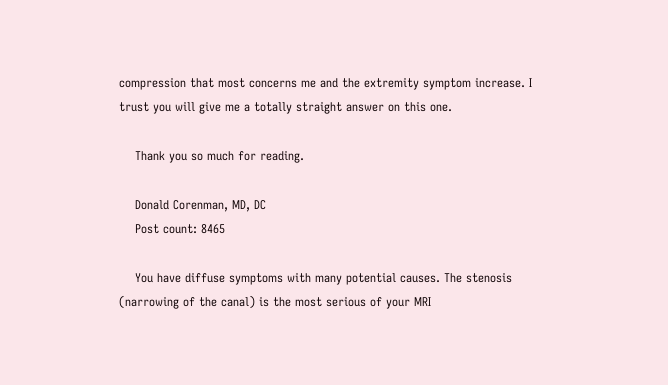compression that most concerns me and the extremity symptom increase. I trust you will give me a totally straight answer on this one.

    Thank you so much for reading.

    Donald Corenman, MD, DC
    Post count: 8465

    You have diffuse symptoms with many potential causes. The stenosis (narrowing of the canal) is the most serious of your MRI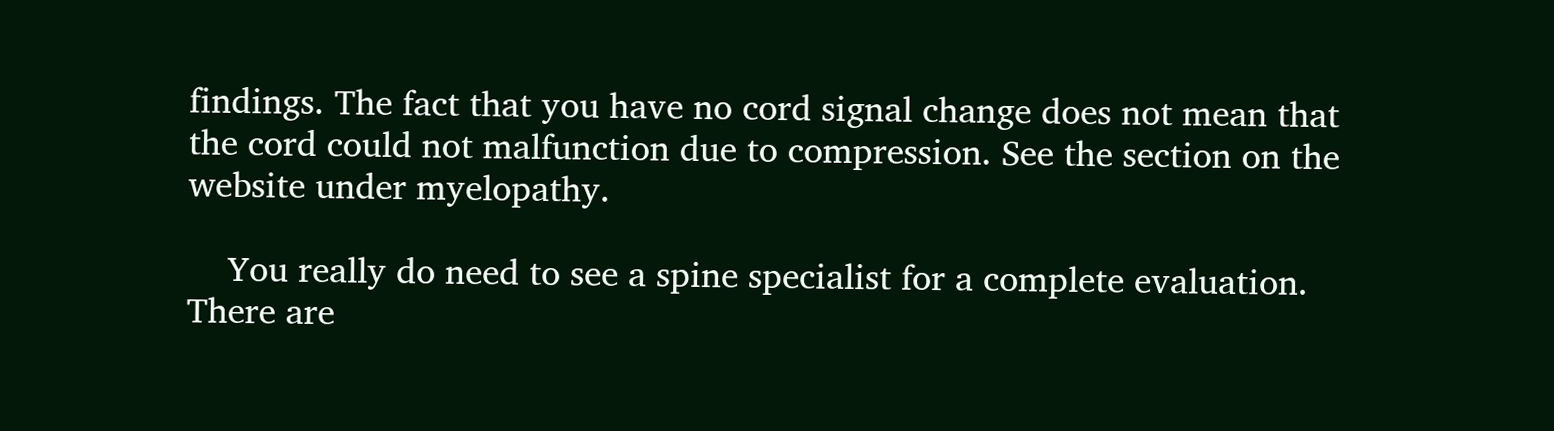findings. The fact that you have no cord signal change does not mean that the cord could not malfunction due to compression. See the section on the website under myelopathy.

    You really do need to see a spine specialist for a complete evaluation. There are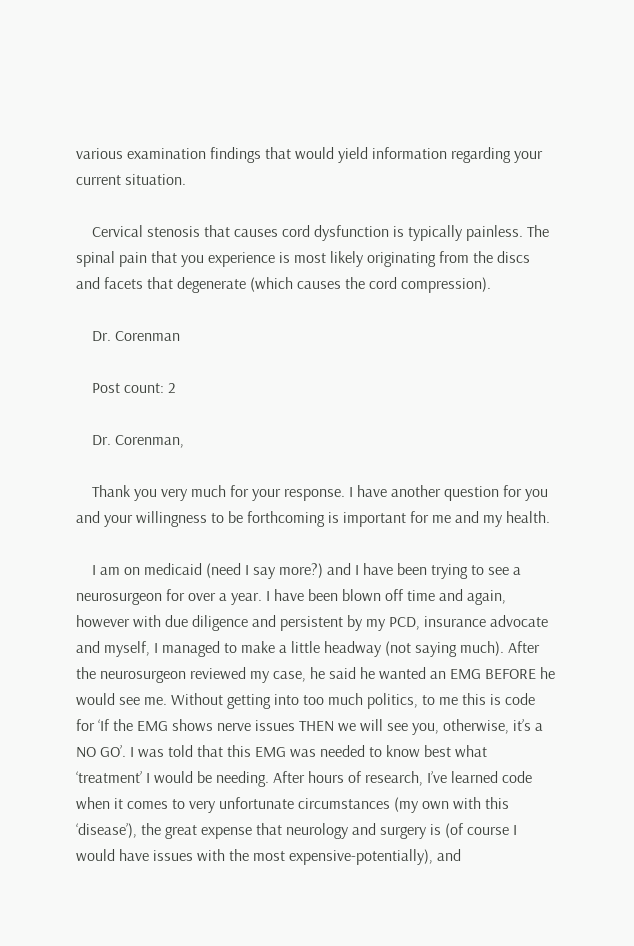various examination findings that would yield information regarding your current situation.

    Cervical stenosis that causes cord dysfunction is typically painless. The spinal pain that you experience is most likely originating from the discs and facets that degenerate (which causes the cord compression).

    Dr. Corenman

    Post count: 2

    Dr. Corenman,

    Thank you very much for your response. I have another question for you and your willingness to be forthcoming is important for me and my health.

    I am on medicaid (need I say more?) and I have been trying to see a neurosurgeon for over a year. I have been blown off time and again, however with due diligence and persistent by my PCD, insurance advocate and myself, I managed to make a little headway (not saying much). After the neurosurgeon reviewed my case, he said he wanted an EMG BEFORE he would see me. Without getting into too much politics, to me this is code for ‘If the EMG shows nerve issues THEN we will see you, otherwise, it’s a NO GO’. I was told that this EMG was needed to know best what ‘treatment’ I would be needing. After hours of research, I’ve learned code when it comes to very unfortunate circumstances (my own with this ‘disease’), the great expense that neurology and surgery is (of course I would have issues with the most expensive-potentially), and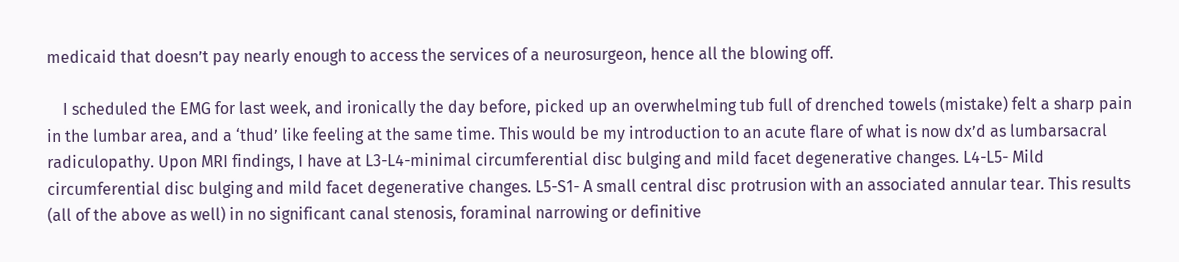medicaid that doesn’t pay nearly enough to access the services of a neurosurgeon, hence all the blowing off.

    I scheduled the EMG for last week, and ironically the day before, picked up an overwhelming tub full of drenched towels (mistake) felt a sharp pain in the lumbar area, and a ‘thud’ like feeling at the same time. This would be my introduction to an acute flare of what is now dx’d as lumbarsacral radiculopathy. Upon MRI findings, I have at L3-L4-minimal circumferential disc bulging and mild facet degenerative changes. L4-L5- Mild circumferential disc bulging and mild facet degenerative changes. L5-S1- A small central disc protrusion with an associated annular tear. This results (all of the above as well) in no significant canal stenosis, foraminal narrowing or definitive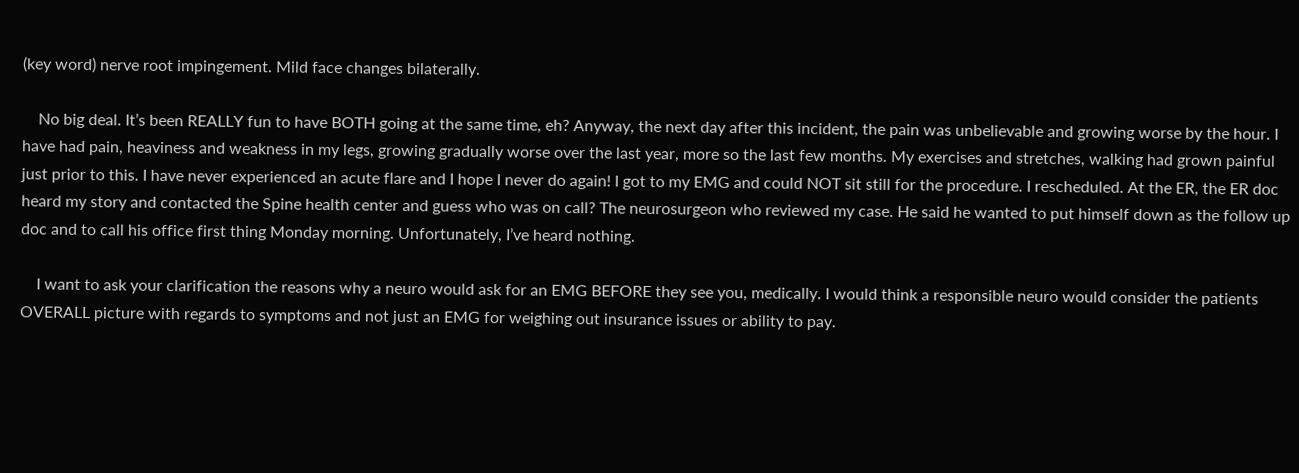(key word) nerve root impingement. Mild face changes bilaterally.

    No big deal. It’s been REALLY fun to have BOTH going at the same time, eh? Anyway, the next day after this incident, the pain was unbelievable and growing worse by the hour. I have had pain, heaviness and weakness in my legs, growing gradually worse over the last year, more so the last few months. My exercises and stretches, walking had grown painful just prior to this. I have never experienced an acute flare and I hope I never do again! I got to my EMG and could NOT sit still for the procedure. I rescheduled. At the ER, the ER doc heard my story and contacted the Spine health center and guess who was on call? The neurosurgeon who reviewed my case. He said he wanted to put himself down as the follow up doc and to call his office first thing Monday morning. Unfortunately, I’ve heard nothing.

    I want to ask your clarification the reasons why a neuro would ask for an EMG BEFORE they see you, medically. I would think a responsible neuro would consider the patients OVERALL picture with regards to symptoms and not just an EMG for weighing out insurance issues or ability to pay.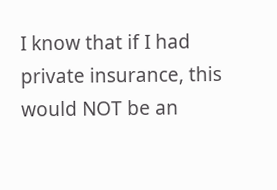I know that if I had private insurance, this would NOT be an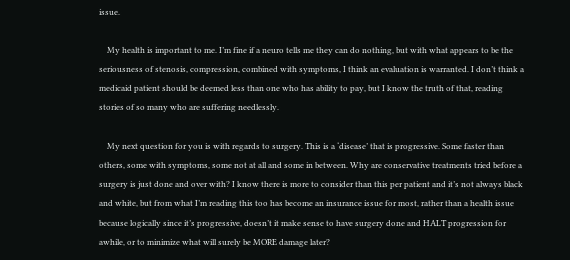issue.

    My health is important to me. I’m fine if a neuro tells me they can do nothing, but with what appears to be the seriousness of stenosis, compression, combined with symptoms, I think an evaluation is warranted. I don’t think a medicaid patient should be deemed less than one who has ability to pay, but I know the truth of that, reading stories of so many who are suffering needlessly.

    My next question for you is with regards to surgery. This is a ‘disease’ that is progressive. Some faster than others, some with symptoms, some not at all and some in between. Why are conservative treatments tried before a surgery is just done and over with? I know there is more to consider than this per patient and it’s not always black and white, but from what I’m reading this too has become an insurance issue for most, rather than a health issue because logically since it’s progressive, doesn’t it make sense to have surgery done and HALT progression for awhile, or to minimize what will surely be MORE damage later?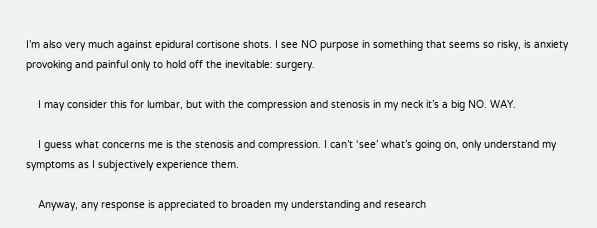I’m also very much against epidural cortisone shots. I see NO purpose in something that seems so risky, is anxiety provoking and painful only to hold off the inevitable: surgery.

    I may consider this for lumbar, but with the compression and stenosis in my neck it’s a big NO. WAY.

    I guess what concerns me is the stenosis and compression. I can’t ‘see’ what’s going on, only understand my symptoms as I subjectively experience them.

    Anyway, any response is appreciated to broaden my understanding and research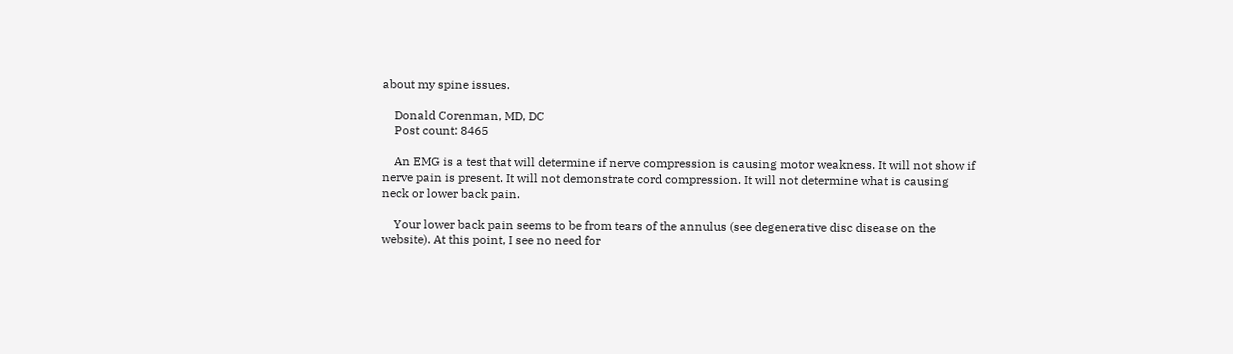about my spine issues.

    Donald Corenman, MD, DC
    Post count: 8465

    An EMG is a test that will determine if nerve compression is causing motor weakness. It will not show if nerve pain is present. It will not demonstrate cord compression. It will not determine what is causing neck or lower back pain.

    Your lower back pain seems to be from tears of the annulus (see degenerative disc disease on the website). At this point, I see no need for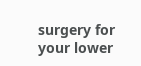surgery for your lower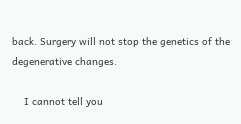back. Surgery will not stop the genetics of the degenerative changes.

    I cannot tell you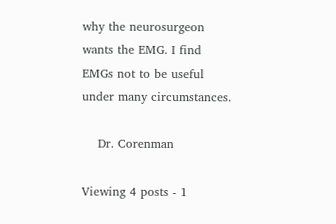why the neurosurgeon wants the EMG. I find EMGs not to be useful under many circumstances.

    Dr. Corenman

Viewing 4 posts - 1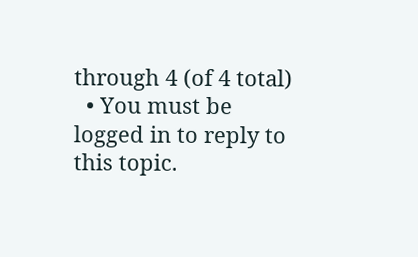through 4 (of 4 total)
  • You must be logged in to reply to this topic.